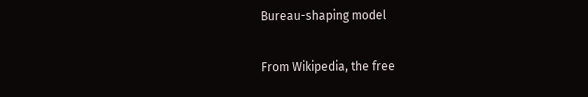Bureau-shaping model

From Wikipedia, the free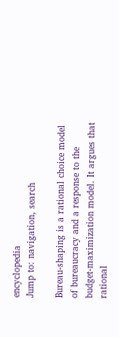encyclopedia
Jump to: navigation, search

Bureau-shaping is a rational choice model of bureaucracy and a response to the budget-maximization model. It argues that rational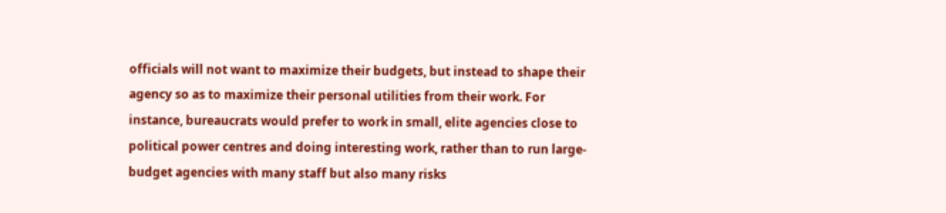officials will not want to maximize their budgets, but instead to shape their agency so as to maximize their personal utilities from their work. For instance, bureaucrats would prefer to work in small, elite agencies close to political power centres and doing interesting work, rather than to run large-budget agencies with many staff but also many risks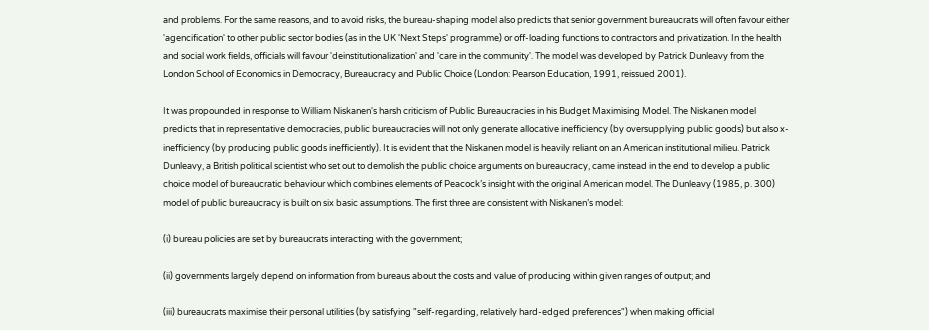and problems. For the same reasons, and to avoid risks, the bureau-shaping model also predicts that senior government bureaucrats will often favour either 'agencification' to other public sector bodies (as in the UK 'Next Steps' programme) or off-loading functions to contractors and privatization. In the health and social work fields, officials will favour 'deinstitutionalization' and 'care in the community'. The model was developed by Patrick Dunleavy from the London School of Economics in Democracy, Bureaucracy and Public Choice (London: Pearson Education, 1991, reissued 2001).

It was propounded in response to William Niskanen's harsh criticism of Public Bureaucracies in his Budget Maximising Model. The Niskanen model predicts that in representative democracies, public bureaucracies will not only generate allocative inefficiency (by oversupplying public goods) but also x-inefficiency (by producing public goods inefficiently). It is evident that the Niskanen model is heavily reliant on an American institutional milieu. Patrick Dunleavy, a British political scientist who set out to demolish the public choice arguments on bureaucracy, came instead in the end to develop a public choice model of bureaucratic behaviour which combines elements of Peacock’s insight with the original American model. The Dunleavy (1985, p. 300) model of public bureaucracy is built on six basic assumptions. The first three are consistent with Niskanen’s model:

(i) bureau policies are set by bureaucrats interacting with the government;

(ii) governments largely depend on information from bureaus about the costs and value of producing within given ranges of output; and

(iii) bureaucrats maximise their personal utilities (by satisfying "self-regarding, relatively hard-edged preferences") when making official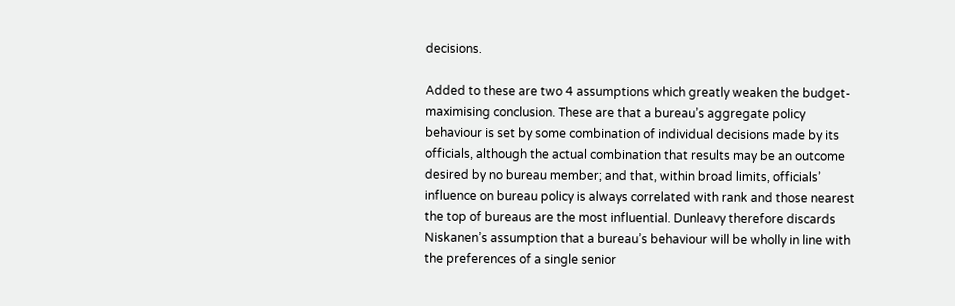decisions.

Added to these are two 4 assumptions which greatly weaken the budget-maximising conclusion. These are that a bureau’s aggregate policy behaviour is set by some combination of individual decisions made by its officials, although the actual combination that results may be an outcome desired by no bureau member; and that, within broad limits, officials’ influence on bureau policy is always correlated with rank and those nearest the top of bureaus are the most influential. Dunleavy therefore discards Niskanen’s assumption that a bureau’s behaviour will be wholly in line with the preferences of a single senior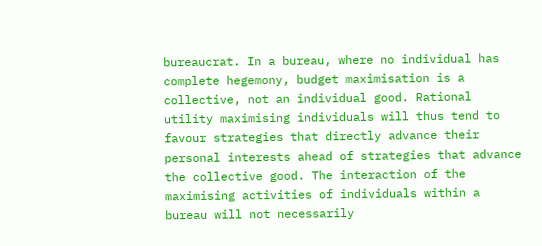bureaucrat. In a bureau, where no individual has complete hegemony, budget maximisation is a collective, not an individual good. Rational utility maximising individuals will thus tend to favour strategies that directly advance their personal interests ahead of strategies that advance the collective good. The interaction of the maximising activities of individuals within a bureau will not necessarily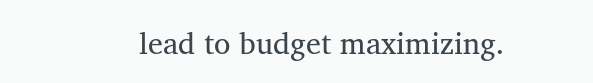lead to budget maximizing.